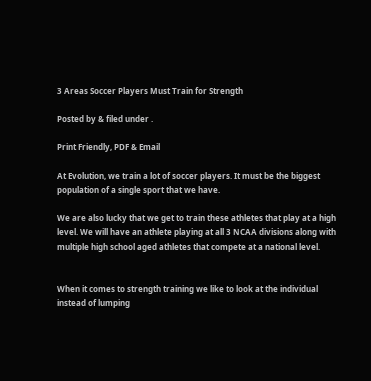3 Areas Soccer Players Must Train for Strength

Posted by & filed under .

Print Friendly, PDF & Email

At Evolution, we train a lot of soccer players. It must be the biggest population of a single sport that we have.

We are also lucky that we get to train these athletes that play at a high level. We will have an athlete playing at all 3 NCAA divisions along with multiple high school aged athletes that compete at a national level.


When it comes to strength training we like to look at the individual instead of lumping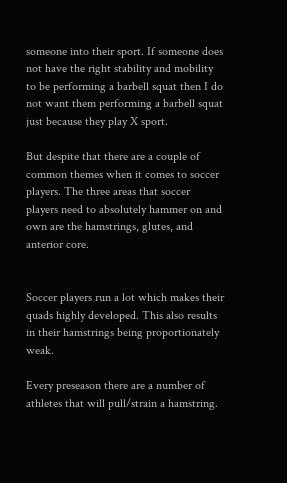someone into their sport. If someone does not have the right stability and mobility to be performing a barbell squat then I do not want them performing a barbell squat just because they play X sport.

But despite that there are a couple of common themes when it comes to soccer players. The three areas that soccer players need to absolutely hammer on and own are the hamstrings, glutes, and anterior core.


Soccer players run a lot which makes their quads highly developed. This also results in their hamstrings being proportionately weak.

Every preseason there are a number of athletes that will pull/strain a hamstring.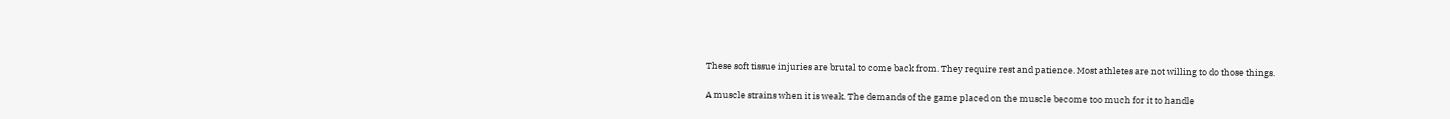These soft tissue injuries are brutal to come back from. They require rest and patience. Most athletes are not willing to do those things.

A muscle strains when it is weak. The demands of the game placed on the muscle become too much for it to handle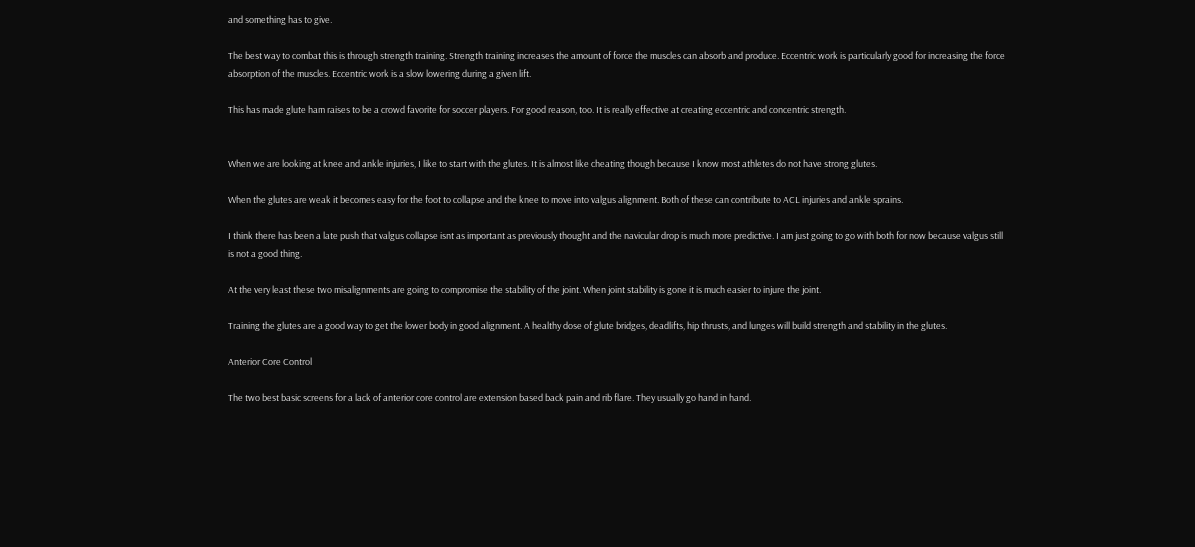and something has to give.

The best way to combat this is through strength training. Strength training increases the amount of force the muscles can absorb and produce. Eccentric work is particularly good for increasing the force absorption of the muscles. Eccentric work is a slow lowering during a given lift.

This has made glute ham raises to be a crowd favorite for soccer players. For good reason, too. It is really effective at creating eccentric and concentric strength.


When we are looking at knee and ankle injuries, I like to start with the glutes. It is almost like cheating though because I know most athletes do not have strong glutes.

When the glutes are weak it becomes easy for the foot to collapse and the knee to move into valgus alignment. Both of these can contribute to ACL injuries and ankle sprains.

I think there has been a late push that valgus collapse isnt as important as previously thought and the navicular drop is much more predictive. I am just going to go with both for now because valgus still is not a good thing.

At the very least these two misalignments are going to compromise the stability of the joint. When joint stability is gone it is much easier to injure the joint.

Training the glutes are a good way to get the lower body in good alignment. A healthy dose of glute bridges, deadlifts, hip thrusts, and lunges will build strength and stability in the glutes.

Anterior Core Control

The two best basic screens for a lack of anterior core control are extension based back pain and rib flare. They usually go hand in hand.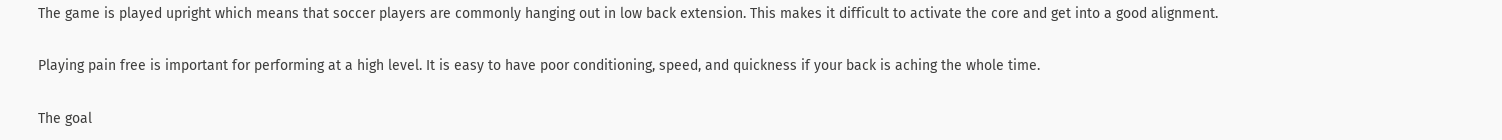The game is played upright which means that soccer players are commonly hanging out in low back extension. This makes it difficult to activate the core and get into a good alignment.

Playing pain free is important for performing at a high level. It is easy to have poor conditioning, speed, and quickness if your back is aching the whole time.

The goal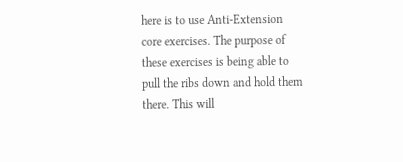here is to use Anti-Extension core exercises. The purpose of these exercises is being able to pull the ribs down and hold them there. This will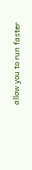allow you to run faster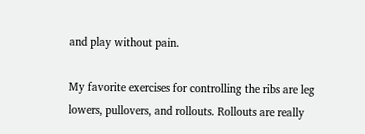and play without pain.

My favorite exercises for controlling the ribs are leg lowers, pullovers, and rollouts. Rollouts are really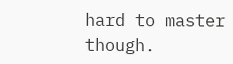hard to master though.